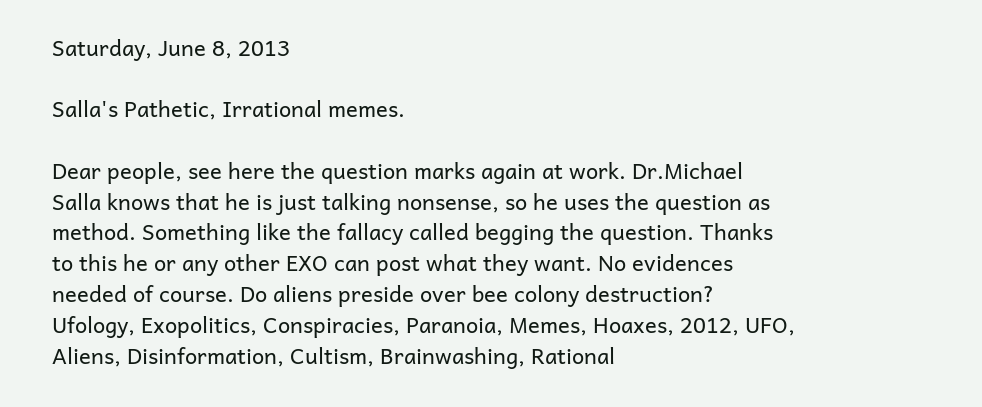Saturday, June 8, 2013

Salla's Pathetic, Irrational memes.

Dear people, see here the question marks again at work. Dr.Michael Salla knows that he is just talking nonsense, so he uses the question as method. Something like the fallacy called begging the question. Thanks to this he or any other EXO can post what they want. No evidences needed of course. Do aliens preside over bee colony destruction?
Ufology, Exopolitics, Conspiracies, Paranoia, Memes, Hoaxes, 2012, UFO, Aliens, Disinformation, Cultism, Brainwashing, Rational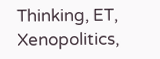Thinking, ET, Xenopolitics,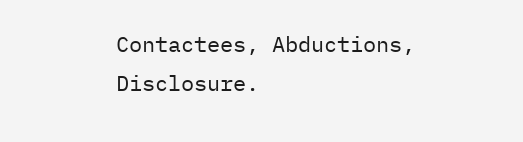Contactees, Abductions, Disclosure.